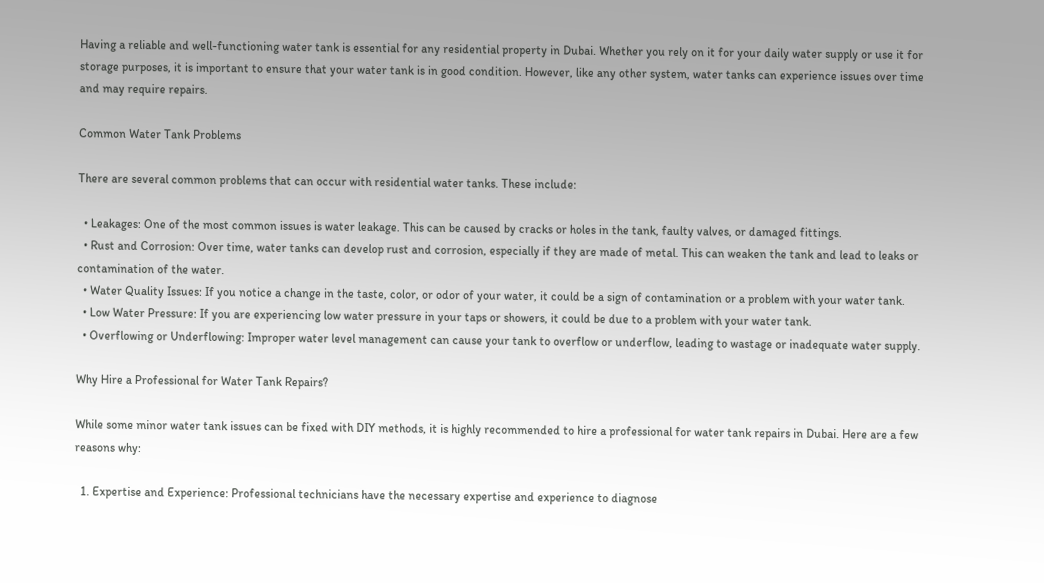Having a reliable and well-functioning water tank is essential for any residential property in Dubai. Whether you rely on it for your daily water supply or use it for storage purposes, it is important to ensure that your water tank is in good condition. However, like any other system, water tanks can experience issues over time and may require repairs.

Common Water Tank Problems

There are several common problems that can occur with residential water tanks. These include:

  • Leakages: One of the most common issues is water leakage. This can be caused by cracks or holes in the tank, faulty valves, or damaged fittings.
  • Rust and Corrosion: Over time, water tanks can develop rust and corrosion, especially if they are made of metal. This can weaken the tank and lead to leaks or contamination of the water.
  • Water Quality Issues: If you notice a change in the taste, color, or odor of your water, it could be a sign of contamination or a problem with your water tank.
  • Low Water Pressure: If you are experiencing low water pressure in your taps or showers, it could be due to a problem with your water tank.
  • Overflowing or Underflowing: Improper water level management can cause your tank to overflow or underflow, leading to wastage or inadequate water supply.

Why Hire a Professional for Water Tank Repairs?

While some minor water tank issues can be fixed with DIY methods, it is highly recommended to hire a professional for water tank repairs in Dubai. Here are a few reasons why:

  1. Expertise and Experience: Professional technicians have the necessary expertise and experience to diagnose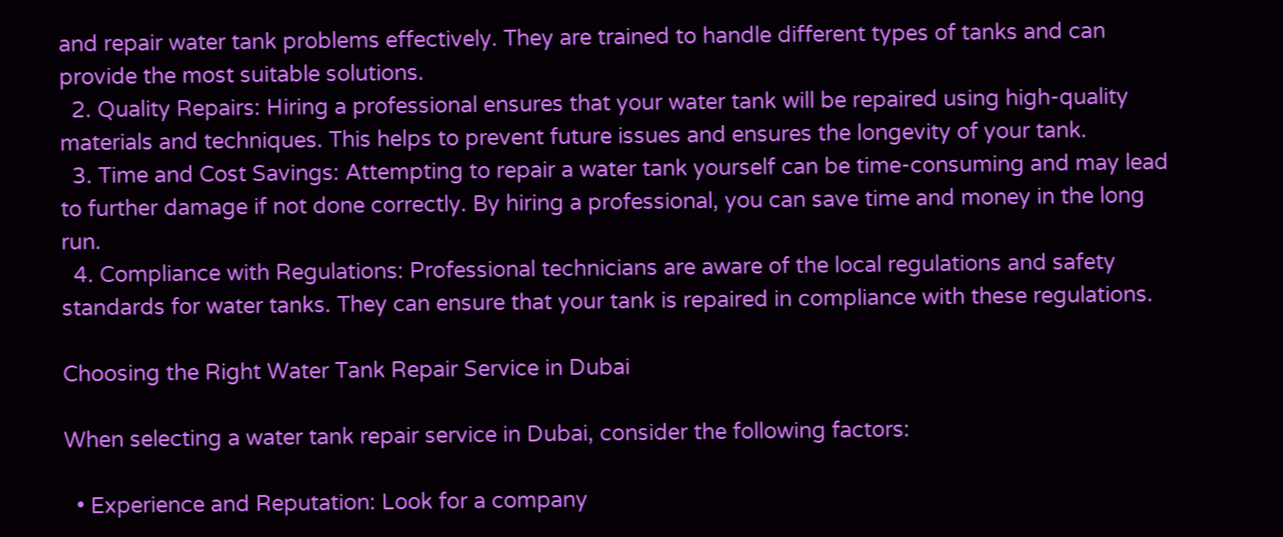and repair water tank problems effectively. They are trained to handle different types of tanks and can provide the most suitable solutions.
  2. Quality Repairs: Hiring a professional ensures that your water tank will be repaired using high-quality materials and techniques. This helps to prevent future issues and ensures the longevity of your tank.
  3. Time and Cost Savings: Attempting to repair a water tank yourself can be time-consuming and may lead to further damage if not done correctly. By hiring a professional, you can save time and money in the long run.
  4. Compliance with Regulations: Professional technicians are aware of the local regulations and safety standards for water tanks. They can ensure that your tank is repaired in compliance with these regulations.

Choosing the Right Water Tank Repair Service in Dubai

When selecting a water tank repair service in Dubai, consider the following factors:

  • Experience and Reputation: Look for a company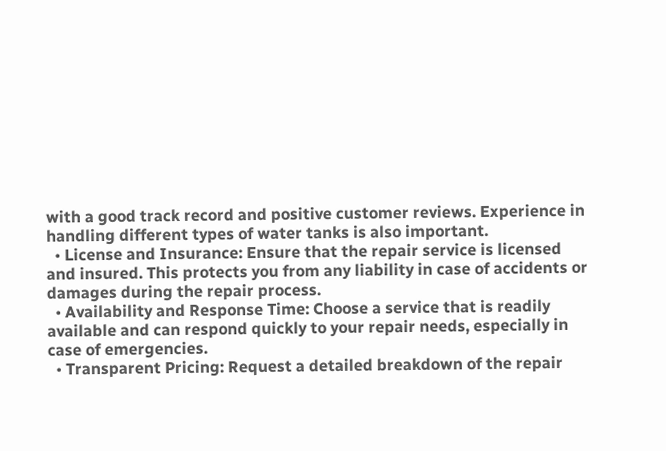with a good track record and positive customer reviews. Experience in handling different types of water tanks is also important.
  • License and Insurance: Ensure that the repair service is licensed and insured. This protects you from any liability in case of accidents or damages during the repair process.
  • Availability and Response Time: Choose a service that is readily available and can respond quickly to your repair needs, especially in case of emergencies.
  • Transparent Pricing: Request a detailed breakdown of the repair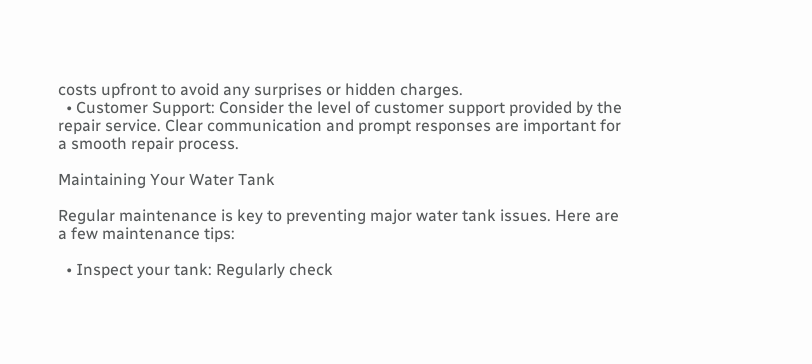costs upfront to avoid any surprises or hidden charges.
  • Customer Support: Consider the level of customer support provided by the repair service. Clear communication and prompt responses are important for a smooth repair process.

Maintaining Your Water Tank

Regular maintenance is key to preventing major water tank issues. Here are a few maintenance tips:

  • Inspect your tank: Regularly check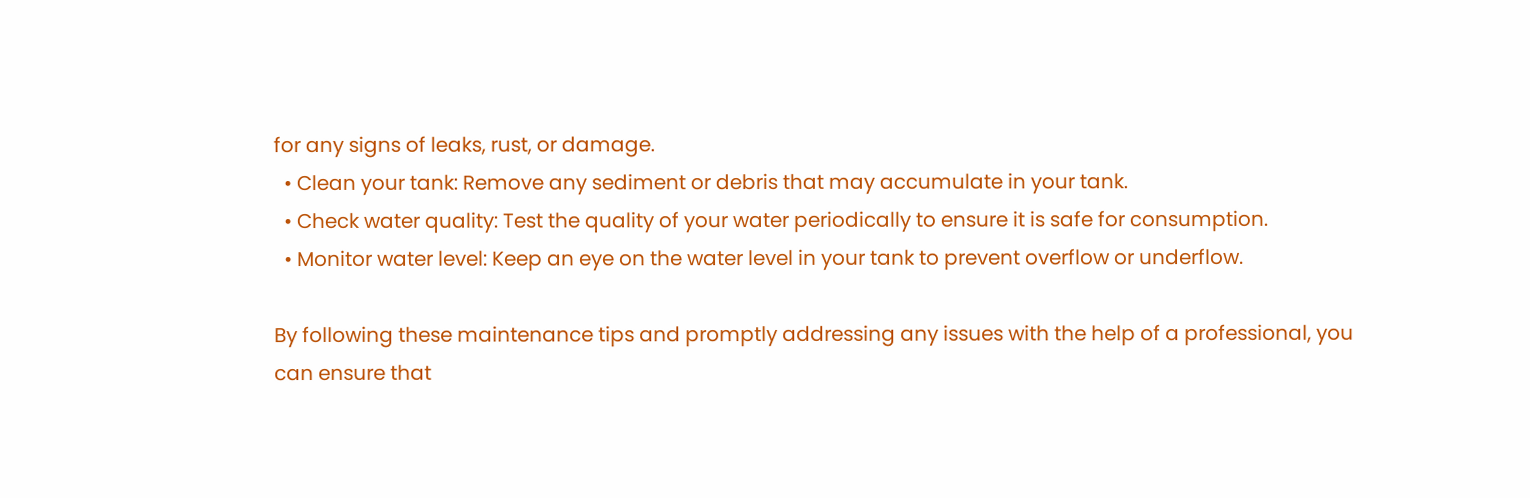for any signs of leaks, rust, or damage.
  • Clean your tank: Remove any sediment or debris that may accumulate in your tank.
  • Check water quality: Test the quality of your water periodically to ensure it is safe for consumption.
  • Monitor water level: Keep an eye on the water level in your tank to prevent overflow or underflow.

By following these maintenance tips and promptly addressing any issues with the help of a professional, you can ensure that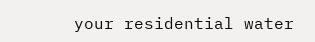your residential water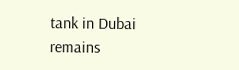tank in Dubai remains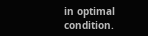in optimal condition.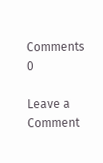Comments 0

Leave a Comment